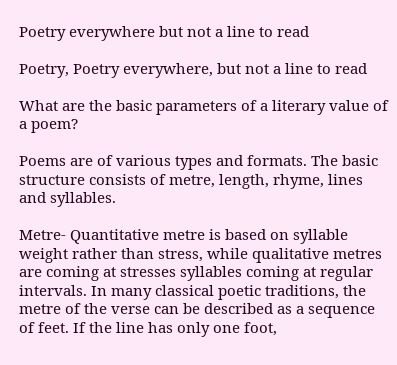Poetry everywhere but not a line to read

Poetry, Poetry everywhere, but not a line to read

What are the basic parameters of a literary value of a poem?

Poems are of various types and formats. The basic structure consists of metre, length, rhyme, lines and syllables.

Metre- Quantitative metre is based on syllable weight rather than stress, while qualitative metres are coming at stresses syllables coming at regular intervals. In many classical poetic traditions, the metre of the verse can be described as a sequence of feet. If the line has only one foot,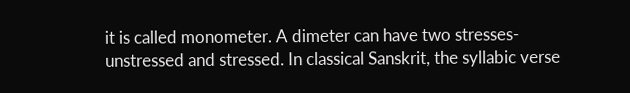it is called monometer. A dimeter can have two stresses- unstressed and stressed. In classical Sanskrit, the syllabic verse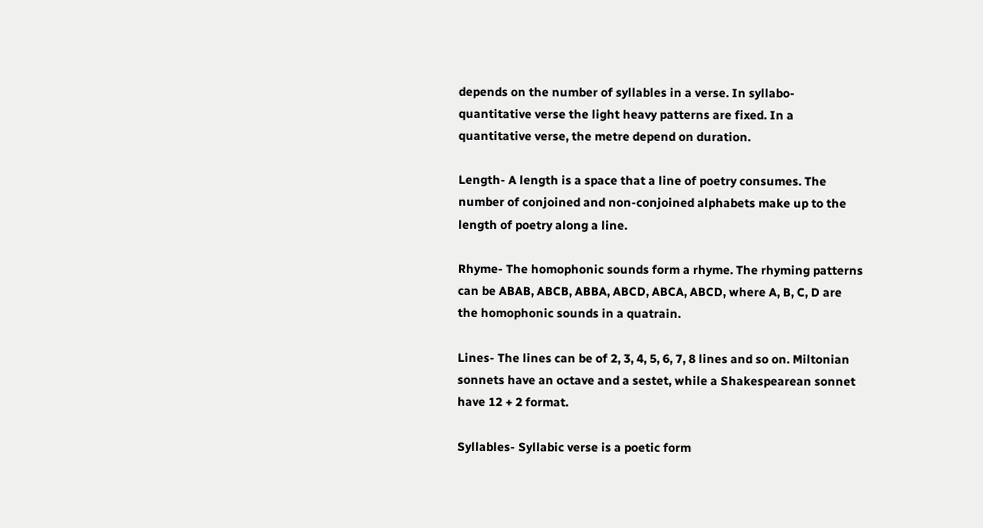depends on the number of syllables in a verse. In syllabo-quantitative verse the light heavy patterns are fixed. In a quantitative verse, the metre depend on duration.

Length- A length is a space that a line of poetry consumes. The number of conjoined and non-conjoined alphabets make up to the length of poetry along a line.

Rhyme- The homophonic sounds form a rhyme. The rhyming patterns can be ABAB, ABCB, ABBA, ABCD, ABCA, ABCD, where A, B, C, D are the homophonic sounds in a quatrain.

Lines- The lines can be of 2, 3, 4, 5, 6, 7, 8 lines and so on. Miltonian sonnets have an octave and a sestet, while a Shakespearean sonnet have 12 + 2 format.

Syllables- Syllabic verse is a poetic form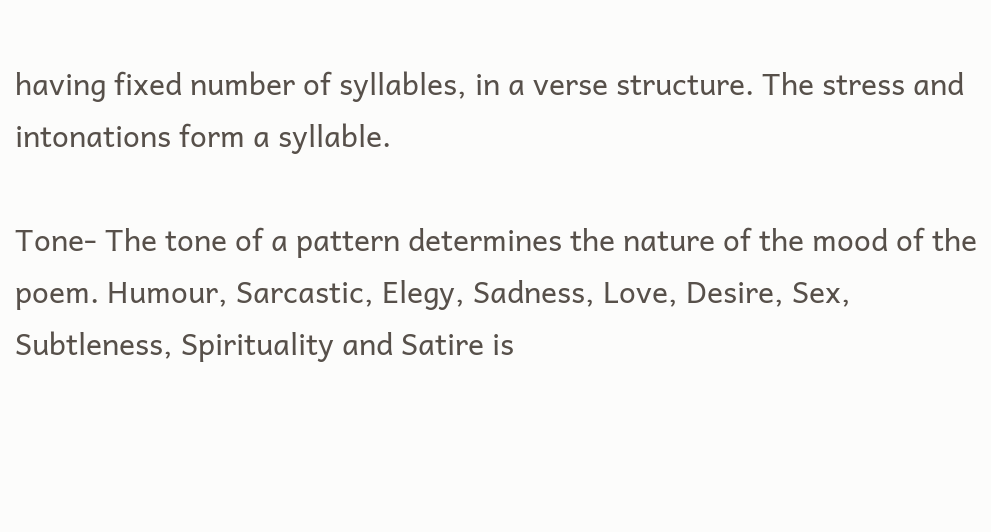having fixed number of syllables, in a verse structure. The stress and intonations form a syllable.

Tone- The tone of a pattern determines the nature of the mood of the poem. Humour, Sarcastic, Elegy, Sadness, Love, Desire, Sex, Subtleness, Spirituality and Satire is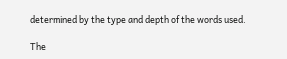determined by the type and depth of the words used.

The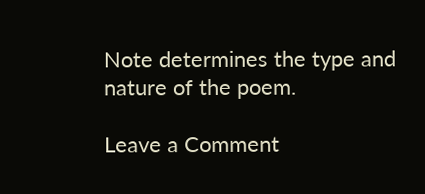Note determines the type and nature of the poem.

Leave a Comment